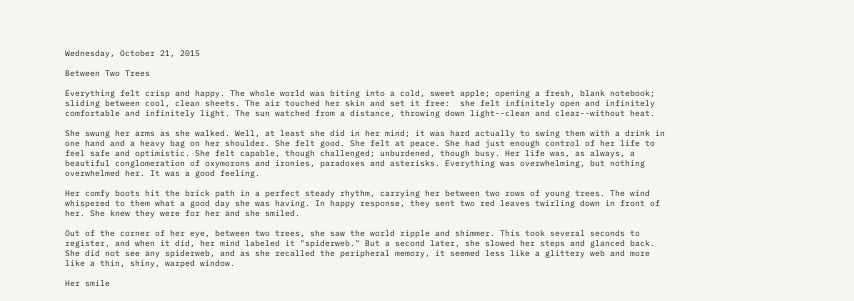Wednesday, October 21, 2015

Between Two Trees

Everything felt crisp and happy. The whole world was biting into a cold, sweet apple; opening a fresh, blank notebook; sliding between cool, clean sheets. The air touched her skin and set it free:  she felt infinitely open and infinitely comfortable and infinitely light. The sun watched from a distance, throwing down light--clean and clear--without heat.

She swung her arms as she walked. Well, at least she did in her mind; it was hard actually to swing them with a drink in one hand and a heavy bag on her shoulder. She felt good. She felt at peace. She had just enough control of her life to feel safe and optimistic. She felt capable, though challenged; unburdened, though busy. Her life was, as always, a beautiful conglomeration of oxymorons and ironies, paradoxes and asterisks. Everything was overwhelming, but nothing overwhelmed her. It was a good feeling.

Her comfy boots hit the brick path in a perfect steady rhythm, carrying her between two rows of young trees. The wind whispered to them what a good day she was having. In happy response, they sent two red leaves twirling down in front of her. She knew they were for her and she smiled.

Out of the corner of her eye, between two trees, she saw the world ripple and shimmer. This took several seconds to register, and when it did, her mind labeled it "spiderweb." But a second later, she slowed her steps and glanced back. She did not see any spiderweb, and as she recalled the peripheral memory, it seemed less like a glittery web and more like a thin, shiny, warped window.

Her smile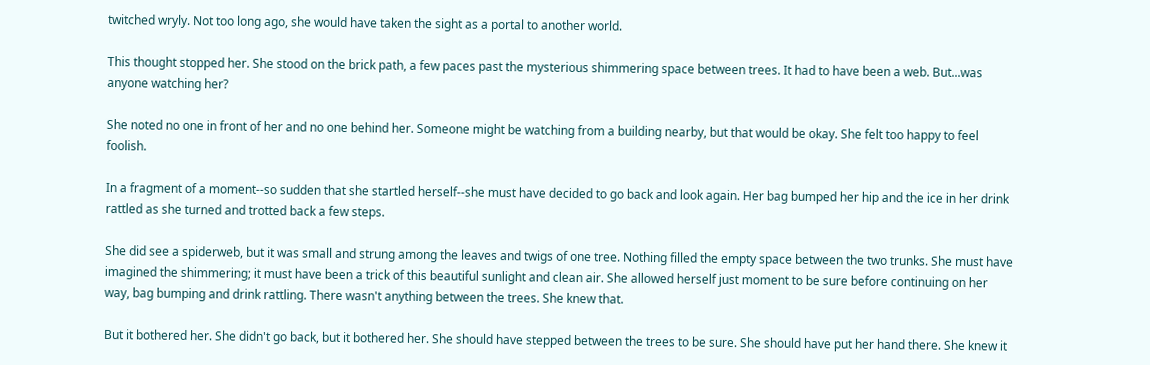twitched wryly. Not too long ago, she would have taken the sight as a portal to another world.

This thought stopped her. She stood on the brick path, a few paces past the mysterious shimmering space between trees. It had to have been a web. But...was anyone watching her?

She noted no one in front of her and no one behind her. Someone might be watching from a building nearby, but that would be okay. She felt too happy to feel foolish.

In a fragment of a moment--so sudden that she startled herself--she must have decided to go back and look again. Her bag bumped her hip and the ice in her drink rattled as she turned and trotted back a few steps.

She did see a spiderweb, but it was small and strung among the leaves and twigs of one tree. Nothing filled the empty space between the two trunks. She must have imagined the shimmering; it must have been a trick of this beautiful sunlight and clean air. She allowed herself just moment to be sure before continuing on her way, bag bumping and drink rattling. There wasn't anything between the trees. She knew that.

But it bothered her. She didn't go back, but it bothered her. She should have stepped between the trees to be sure. She should have put her hand there. She knew it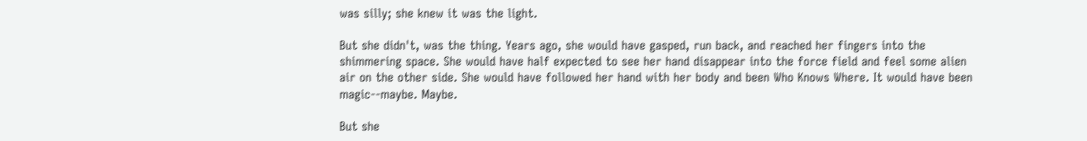was silly; she knew it was the light.

But she didn't, was the thing. Years ago, she would have gasped, run back, and reached her fingers into the shimmering space. She would have half expected to see her hand disappear into the force field and feel some alien air on the other side. She would have followed her hand with her body and been Who Knows Where. It would have been magic--maybe. Maybe.

But she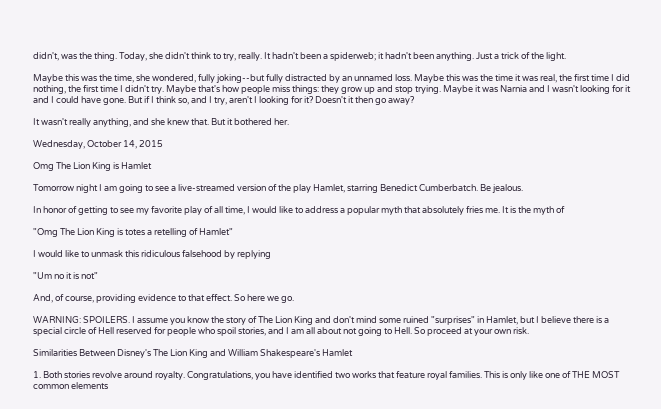didn't, was the thing. Today, she didn't think to try, really. It hadn't been a spiderweb; it hadn't been anything. Just a trick of the light.

Maybe this was the time, she wondered, fully joking--but fully distracted by an unnamed loss. Maybe this was the time it was real, the first time I did nothing, the first time I didn't try. Maybe that's how people miss things: they grow up and stop trying. Maybe it was Narnia and I wasn't looking for it and I could have gone. But if I think so, and I try, aren't I looking for it? Doesn't it then go away?

It wasn't really anything, and she knew that. But it bothered her.

Wednesday, October 14, 2015

Omg The Lion King is Hamlet

Tomorrow night I am going to see a live-streamed version of the play Hamlet, starring Benedict Cumberbatch. Be jealous.

In honor of getting to see my favorite play of all time, I would like to address a popular myth that absolutely fries me. It is the myth of

"Omg The Lion King is totes a retelling of Hamlet"

I would like to unmask this ridiculous falsehood by replying

"Um no it is not"

And, of course, providing evidence to that effect. So here we go.

WARNING: SPOILERS. I assume you know the story of The Lion King and don't mind some ruined "surprises" in Hamlet, but I believe there is a special circle of Hell reserved for people who spoil stories, and I am all about not going to Hell. So proceed at your own risk.

Similarities Between Disney's The Lion King and William Shakespeare's Hamlet

1. Both stories revolve around royalty. Congratulations, you have identified two works that feature royal families. This is only like one of THE MOST common elements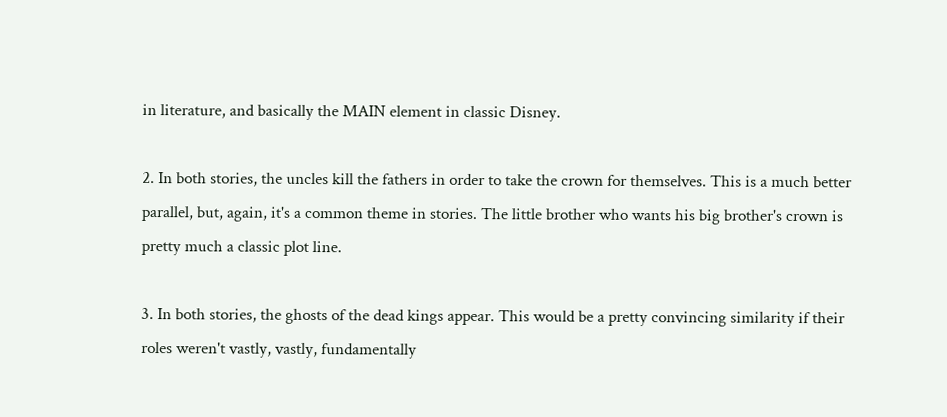in literature, and basically the MAIN element in classic Disney.

2. In both stories, the uncles kill the fathers in order to take the crown for themselves. This is a much better parallel, but, again, it's a common theme in stories. The little brother who wants his big brother's crown is pretty much a classic plot line.

3. In both stories, the ghosts of the dead kings appear. This would be a pretty convincing similarity if their roles weren't vastly, vastly, fundamentally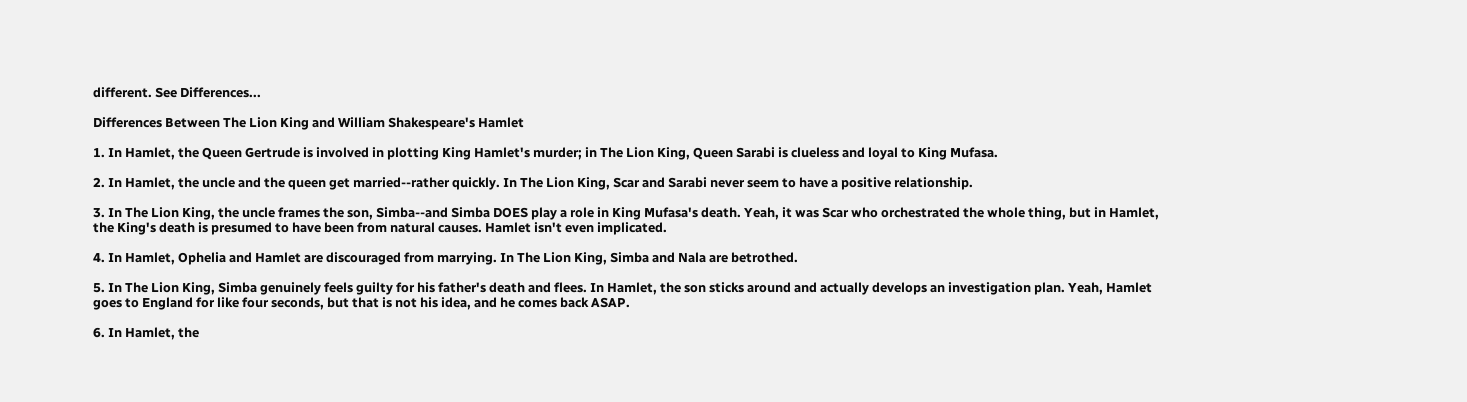different. See Differences...

Differences Between The Lion King and William Shakespeare's Hamlet

1. In Hamlet, the Queen Gertrude is involved in plotting King Hamlet's murder; in The Lion King, Queen Sarabi is clueless and loyal to King Mufasa.

2. In Hamlet, the uncle and the queen get married--rather quickly. In The Lion King, Scar and Sarabi never seem to have a positive relationship.

3. In The Lion King, the uncle frames the son, Simba--and Simba DOES play a role in King Mufasa's death. Yeah, it was Scar who orchestrated the whole thing, but in Hamlet, the King's death is presumed to have been from natural causes. Hamlet isn't even implicated.

4. In Hamlet, Ophelia and Hamlet are discouraged from marrying. In The Lion King, Simba and Nala are betrothed.

5. In The Lion King, Simba genuinely feels guilty for his father's death and flees. In Hamlet, the son sticks around and actually develops an investigation plan. Yeah, Hamlet goes to England for like four seconds, but that is not his idea, and he comes back ASAP.

6. In Hamlet, the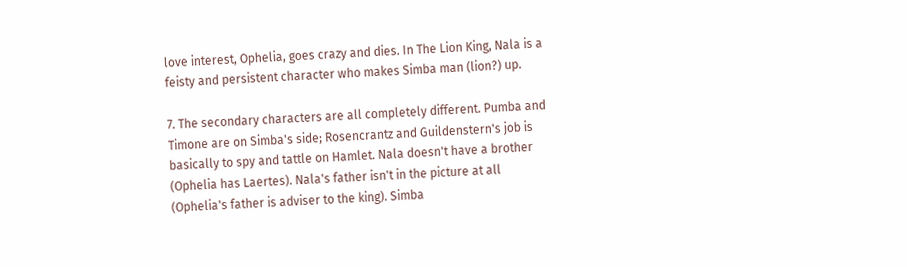love interest, Ophelia, goes crazy and dies. In The Lion King, Nala is a feisty and persistent character who makes Simba man (lion?) up.

7. The secondary characters are all completely different. Pumba and Timone are on Simba's side; Rosencrantz and Guildenstern's job is basically to spy and tattle on Hamlet. Nala doesn't have a brother (Ophelia has Laertes). Nala's father isn't in the picture at all (Ophelia's father is adviser to the king). Simba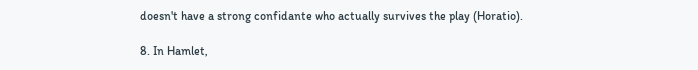doesn't have a strong confidante who actually survives the play (Horatio).

8. In Hamlet,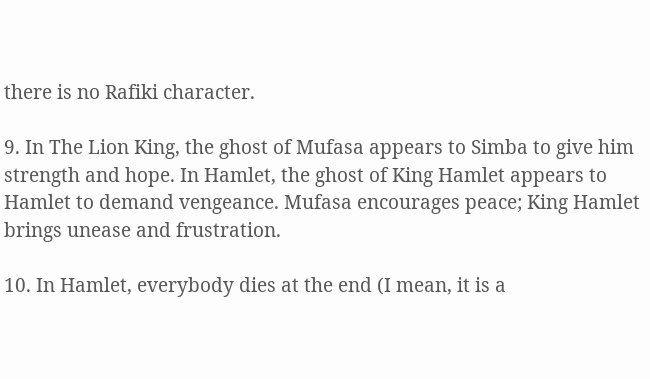there is no Rafiki character.

9. In The Lion King, the ghost of Mufasa appears to Simba to give him strength and hope. In Hamlet, the ghost of King Hamlet appears to Hamlet to demand vengeance. Mufasa encourages peace; King Hamlet brings unease and frustration.

10. In Hamlet, everybody dies at the end (I mean, it is a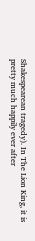Shakespearean tragedy). In The Lion King, it is pretty much happily ever after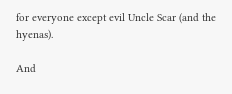for everyone except evil Uncle Scar (and the hyenas).

And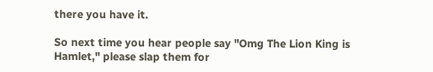there you have it.

So next time you hear people say "Omg The Lion King is Hamlet," please slap them for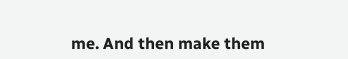me. And then make them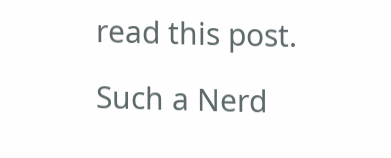read this post.

Such a Nerd